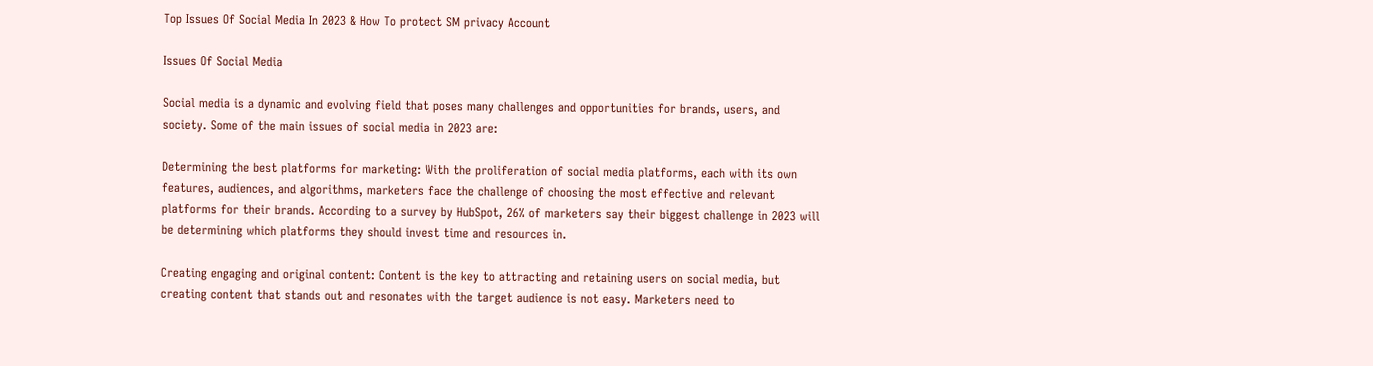Top Issues Of Social Media In 2023 & How To protect SM privacy Account

Issues Of Social Media

Social media is a dynamic and evolving field that poses many challenges and opportunities for brands, users, and society. Some of the main issues of social media in 2023 are:

Determining the best platforms for marketing: With the proliferation of social media platforms, each with its own features, audiences, and algorithms, marketers face the challenge of choosing the most effective and relevant platforms for their brands. According to a survey by HubSpot, 26% of marketers say their biggest challenge in 2023 will be determining which platforms they should invest time and resources in.

Creating engaging and original content: Content is the key to attracting and retaining users on social media, but creating content that stands out and resonates with the target audience is not easy. Marketers need to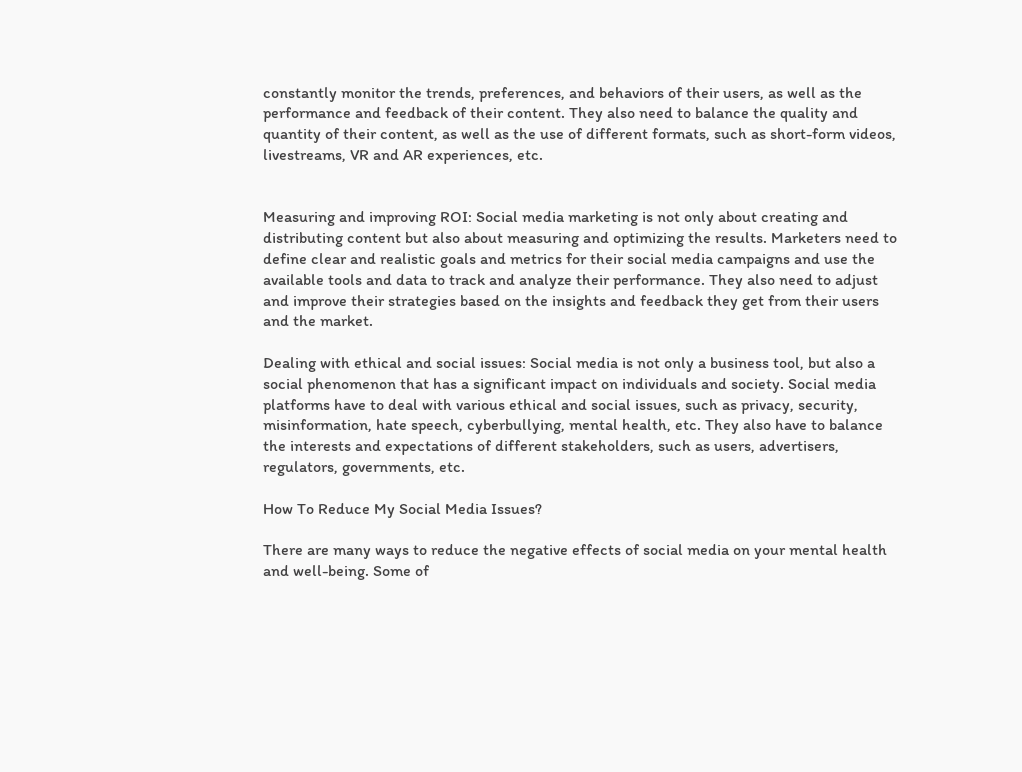constantly monitor the trends, preferences, and behaviors of their users, as well as the performance and feedback of their content. They also need to balance the quality and quantity of their content, as well as the use of different formats, such as short-form videos, livestreams, VR and AR experiences, etc.


Measuring and improving ROI: Social media marketing is not only about creating and distributing content but also about measuring and optimizing the results. Marketers need to define clear and realistic goals and metrics for their social media campaigns and use the available tools and data to track and analyze their performance. They also need to adjust and improve their strategies based on the insights and feedback they get from their users and the market.

Dealing with ethical and social issues: Social media is not only a business tool, but also a social phenomenon that has a significant impact on individuals and society. Social media platforms have to deal with various ethical and social issues, such as privacy, security, misinformation, hate speech, cyberbullying, mental health, etc. They also have to balance the interests and expectations of different stakeholders, such as users, advertisers, regulators, governments, etc.

How To Reduce My Social Media Issues?

There are many ways to reduce the negative effects of social media on your mental health and well-being. Some of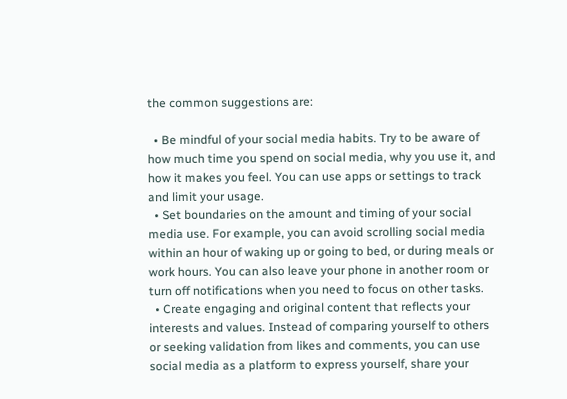the common suggestions are:

  • Be mindful of your social media habits. Try to be aware of how much time you spend on social media, why you use it, and how it makes you feel. You can use apps or settings to track and limit your usage.
  • Set boundaries on the amount and timing of your social media use. For example, you can avoid scrolling social media within an hour of waking up or going to bed, or during meals or work hours. You can also leave your phone in another room or turn off notifications when you need to focus on other tasks.
  • Create engaging and original content that reflects your interests and values. Instead of comparing yourself to others or seeking validation from likes and comments, you can use social media as a platform to express yourself, share your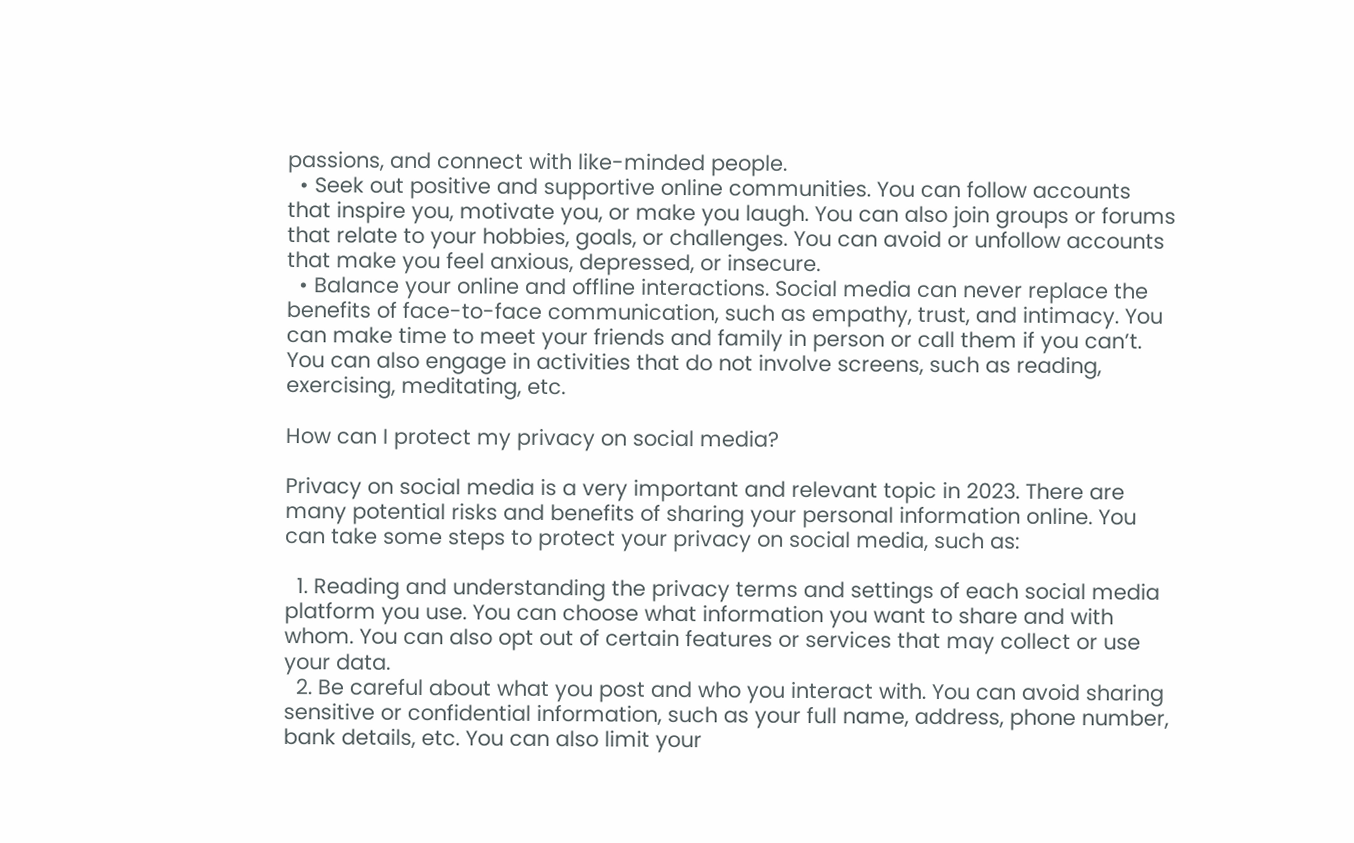passions, and connect with like-minded people.
  • Seek out positive and supportive online communities. You can follow accounts that inspire you, motivate you, or make you laugh. You can also join groups or forums that relate to your hobbies, goals, or challenges. You can avoid or unfollow accounts that make you feel anxious, depressed, or insecure.
  • Balance your online and offline interactions. Social media can never replace the benefits of face-to-face communication, such as empathy, trust, and intimacy. You can make time to meet your friends and family in person or call them if you can’t. You can also engage in activities that do not involve screens, such as reading, exercising, meditating, etc.

How can I protect my privacy on social media?

Privacy on social media is a very important and relevant topic in 2023. There are many potential risks and benefits of sharing your personal information online. You can take some steps to protect your privacy on social media, such as:

  1. Reading and understanding the privacy terms and settings of each social media platform you use. You can choose what information you want to share and with whom. You can also opt out of certain features or services that may collect or use your data.
  2. Be careful about what you post and who you interact with. You can avoid sharing sensitive or confidential information, such as your full name, address, phone number, bank details, etc. You can also limit your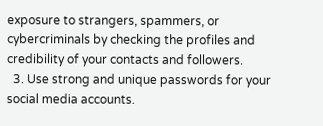exposure to strangers, spammers, or cybercriminals by checking the profiles and credibility of your contacts and followers.
  3. Use strong and unique passwords for your social media accounts.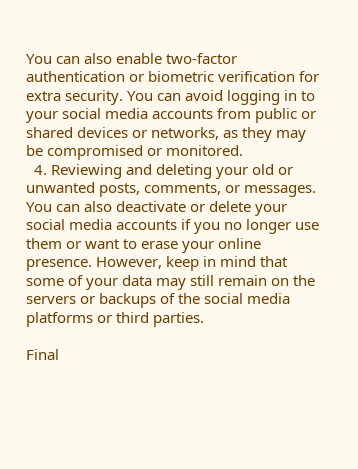You can also enable two-factor authentication or biometric verification for extra security. You can avoid logging in to your social media accounts from public or shared devices or networks, as they may be compromised or monitored.
  4. Reviewing and deleting your old or unwanted posts, comments, or messages. You can also deactivate or delete your social media accounts if you no longer use them or want to erase your online presence. However, keep in mind that some of your data may still remain on the servers or backups of the social media platforms or third parties.

Final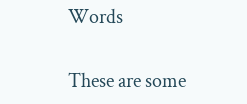Words

These are some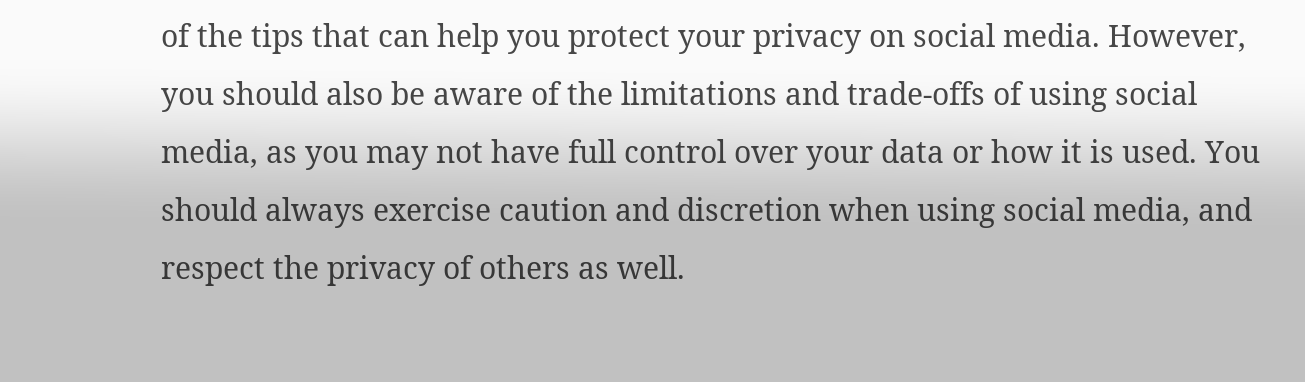of the tips that can help you protect your privacy on social media. However, you should also be aware of the limitations and trade-offs of using social media, as you may not have full control over your data or how it is used. You should always exercise caution and discretion when using social media, and respect the privacy of others as well.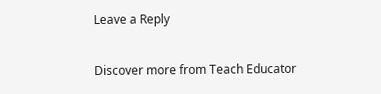Leave a Reply

Discover more from Teach Educator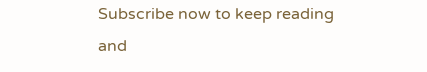Subscribe now to keep reading and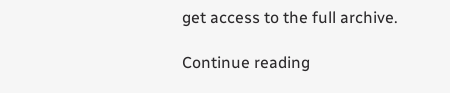get access to the full archive.

Continue reading